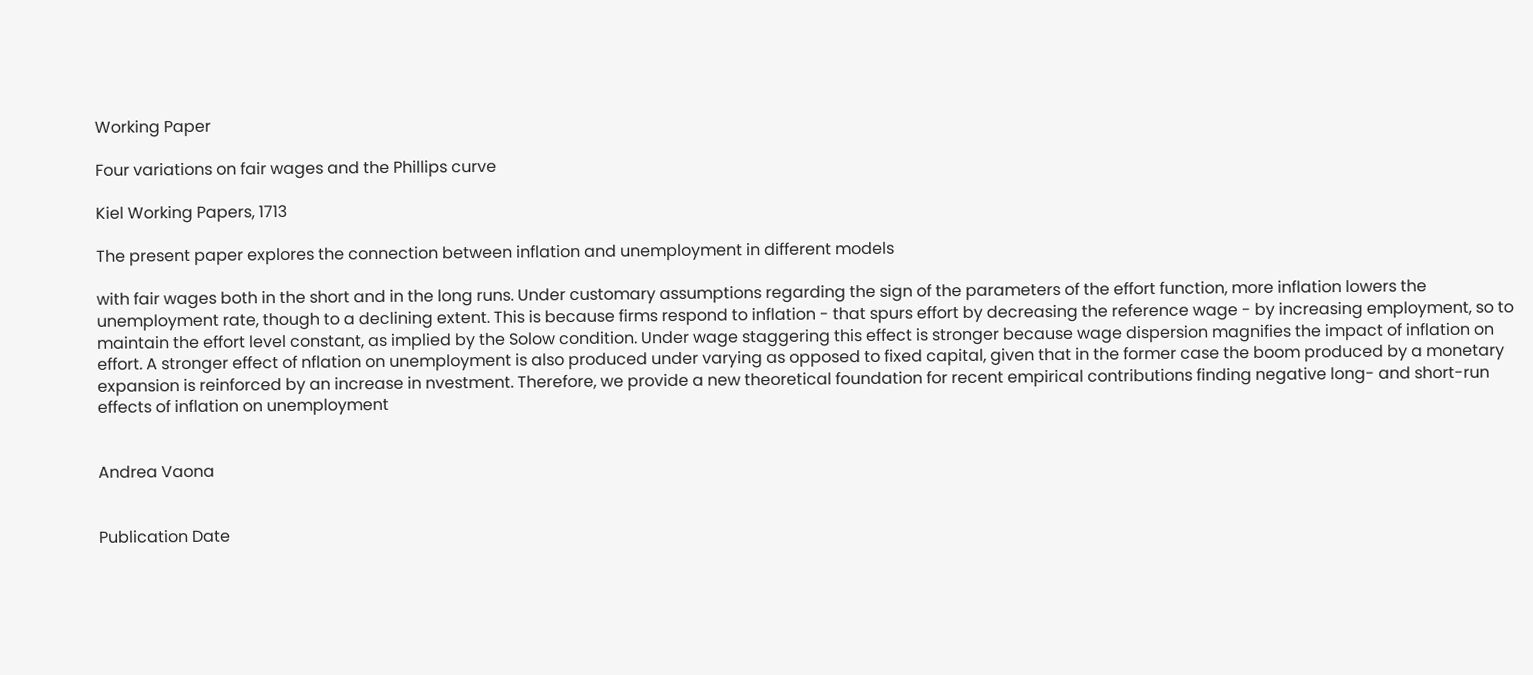Working Paper

Four variations on fair wages and the Phillips curve

Kiel Working Papers, 1713

The present paper explores the connection between inflation and unemployment in different models

with fair wages both in the short and in the long runs. Under customary assumptions regarding the sign of the parameters of the effort function, more inflation lowers the unemployment rate, though to a declining extent. This is because firms respond to inflation - that spurs effort by decreasing the reference wage - by increasing employment, so to maintain the effort level constant, as implied by the Solow condition. Under wage staggering this effect is stronger because wage dispersion magnifies the impact of inflation on effort. A stronger effect of nflation on unemployment is also produced under varying as opposed to fixed capital, given that in the former case the boom produced by a monetary expansion is reinforced by an increase in nvestment. Therefore, we provide a new theoretical foundation for recent empirical contributions finding negative long- and short-run effects of inflation on unemployment


Andrea Vaona


Publication Date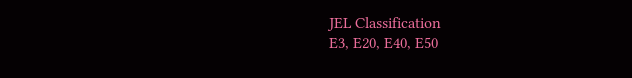JEL Classification
E3, E20, E40, E50